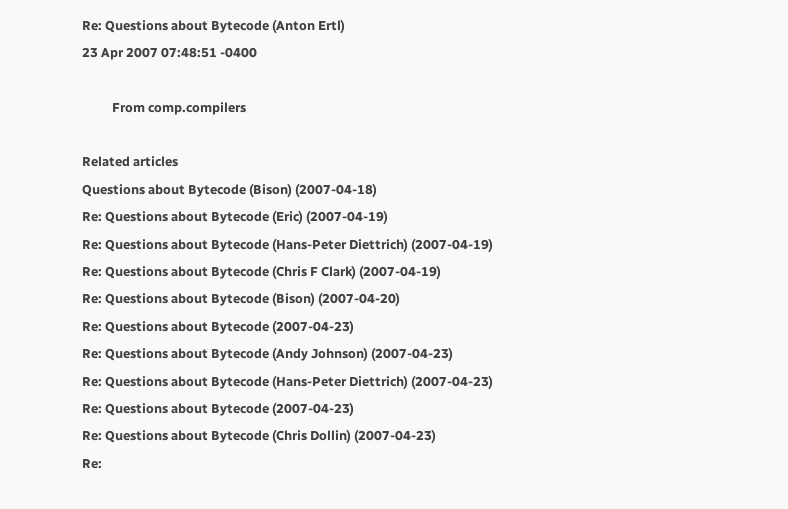Re: Questions about Bytecode (Anton Ertl)
23 Apr 2007 07:48:51 -0400

          From comp.compilers

Related articles
Questions about Bytecode (Bison) (2007-04-18)
Re: Questions about Bytecode (Eric) (2007-04-19)
Re: Questions about Bytecode (Hans-Peter Diettrich) (2007-04-19)
Re: Questions about Bytecode (Chris F Clark) (2007-04-19)
Re: Questions about Bytecode (Bison) (2007-04-20)
Re: Questions about Bytecode (2007-04-23)
Re: Questions about Bytecode (Andy Johnson) (2007-04-23)
Re: Questions about Bytecode (Hans-Peter Diettrich) (2007-04-23)
Re: Questions about Bytecode (2007-04-23)
Re: Questions about Bytecode (Chris Dollin) (2007-04-23)
Re: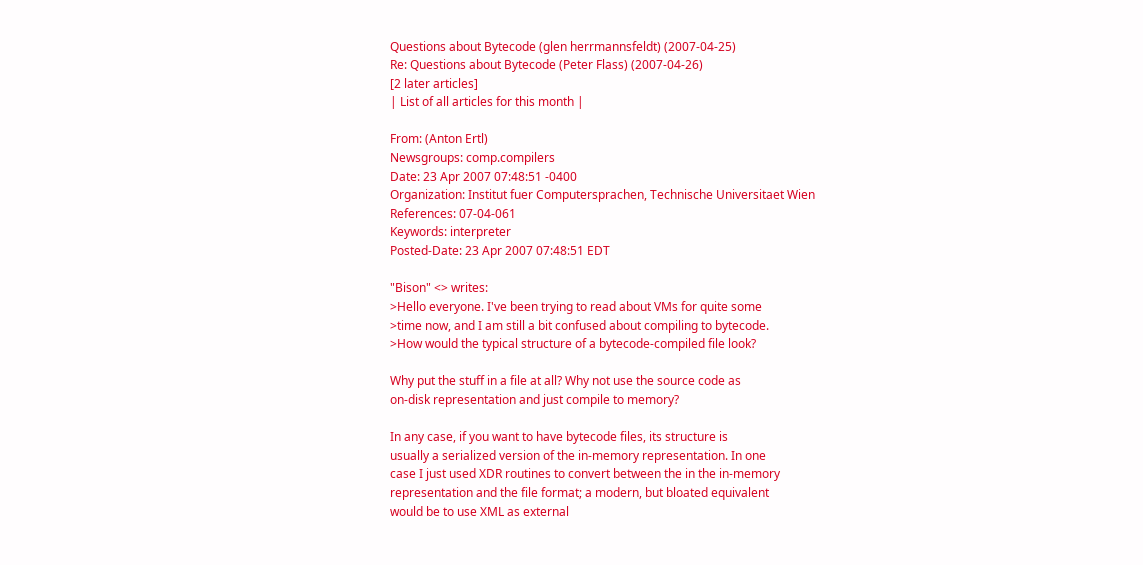Questions about Bytecode (glen herrmannsfeldt) (2007-04-25)
Re: Questions about Bytecode (Peter Flass) (2007-04-26)
[2 later articles]
| List of all articles for this month |

From: (Anton Ertl)
Newsgroups: comp.compilers
Date: 23 Apr 2007 07:48:51 -0400
Organization: Institut fuer Computersprachen, Technische Universitaet Wien
References: 07-04-061
Keywords: interpreter
Posted-Date: 23 Apr 2007 07:48:51 EDT

"Bison" <> writes:
>Hello everyone. I've been trying to read about VMs for quite some
>time now, and I am still a bit confused about compiling to bytecode.
>How would the typical structure of a bytecode-compiled file look?

Why put the stuff in a file at all? Why not use the source code as
on-disk representation and just compile to memory?

In any case, if you want to have bytecode files, its structure is
usually a serialized version of the in-memory representation. In one
case I just used XDR routines to convert between the in the in-memory
representation and the file format; a modern, but bloated equivalent
would be to use XML as external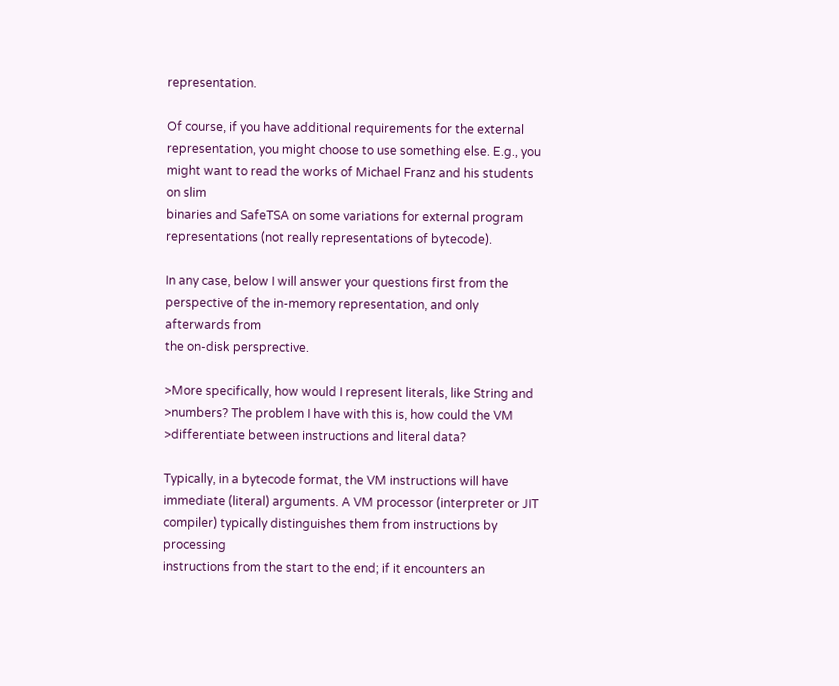representation.

Of course, if you have additional requirements for the external
representation, you might choose to use something else. E.g., you
might want to read the works of Michael Franz and his students on slim
binaries and SafeTSA on some variations for external program
representations (not really representations of bytecode).

In any case, below I will answer your questions first from the
perspective of the in-memory representation, and only afterwards from
the on-disk persprective.

>More specifically, how would I represent literals, like String and
>numbers? The problem I have with this is, how could the VM
>differentiate between instructions and literal data?

Typically, in a bytecode format, the VM instructions will have
immediate (literal) arguments. A VM processor (interpreter or JIT
compiler) typically distinguishes them from instructions by processing
instructions from the start to the end; if it encounters an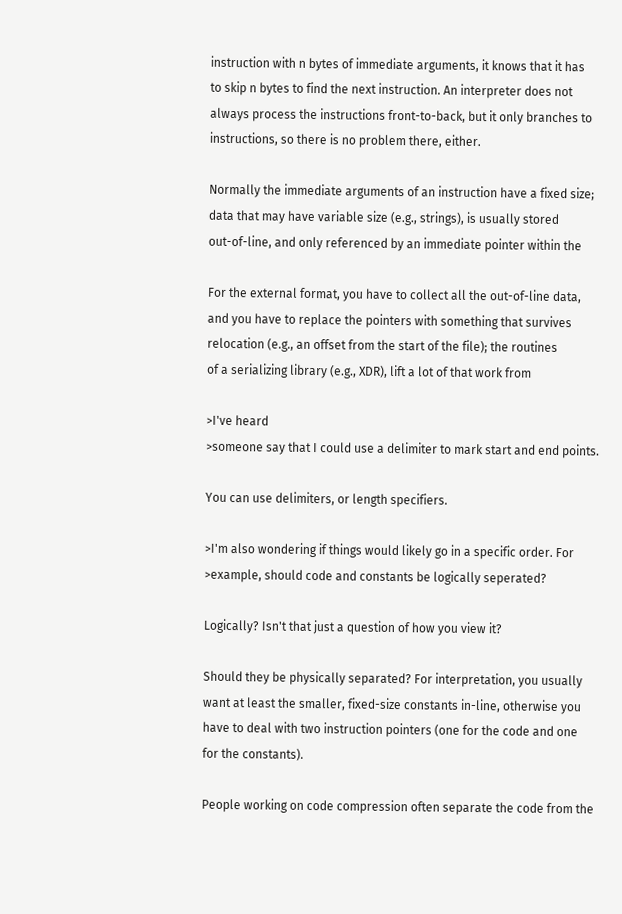instruction with n bytes of immediate arguments, it knows that it has
to skip n bytes to find the next instruction. An interpreter does not
always process the instructions front-to-back, but it only branches to
instructions, so there is no problem there, either.

Normally the immediate arguments of an instruction have a fixed size;
data that may have variable size (e.g., strings), is usually stored
out-of-line, and only referenced by an immediate pointer within the

For the external format, you have to collect all the out-of-line data,
and you have to replace the pointers with something that survives
relocation (e.g., an offset from the start of the file); the routines
of a serializing library (e.g., XDR), lift a lot of that work from

>I've heard
>someone say that I could use a delimiter to mark start and end points.

You can use delimiters, or length specifiers.

>I'm also wondering if things would likely go in a specific order. For
>example, should code and constants be logically seperated?

Logically? Isn't that just a question of how you view it?

Should they be physically separated? For interpretation, you usually
want at least the smaller, fixed-size constants in-line, otherwise you
have to deal with two instruction pointers (one for the code and one
for the constants).

People working on code compression often separate the code from the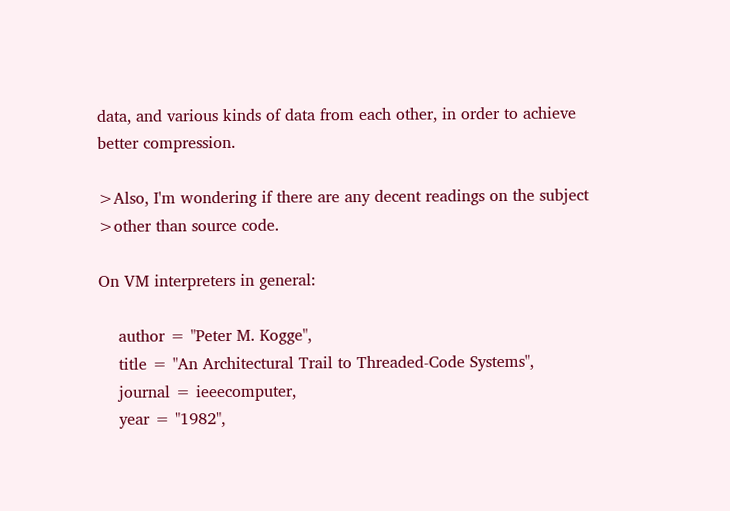data, and various kinds of data from each other, in order to achieve
better compression.

>Also, I'm wondering if there are any decent readings on the subject
>other than source code.

On VM interpreters in general:

    author = "Peter M. Kogge",
    title = "An Architectural Trail to Threaded-Code Systems",
    journal = ieeecomputer,
    year = "1982",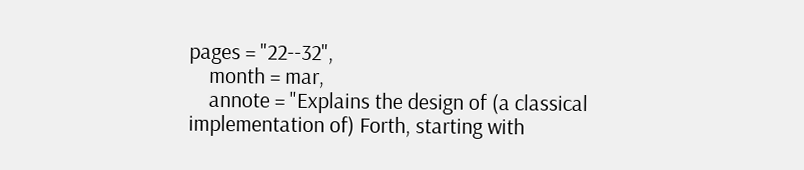pages = "22--32",
    month = mar,
    annote = "Explains the design of (a classical
implementation of) Forth, starting with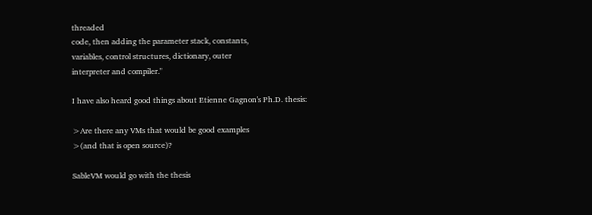threaded
code, then adding the parameter stack, constants,
variables, control structures, dictionary, outer
interpreter and compiler."

I have also heard good things about Etienne Gagnon's Ph.D. thesis:

>Are there any VMs that would be good examples
>(and that is open source)?

SableVM would go with the thesis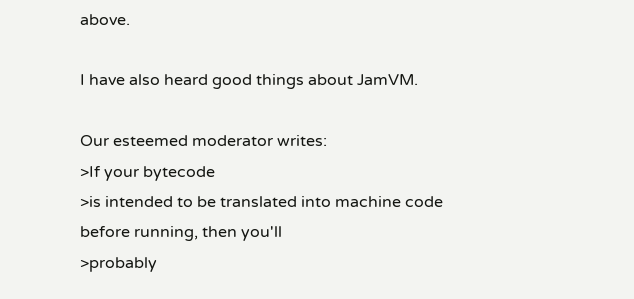above.

I have also heard good things about JamVM.

Our esteemed moderator writes:
>If your bytecode
>is intended to be translated into machine code before running, then you'll
>probably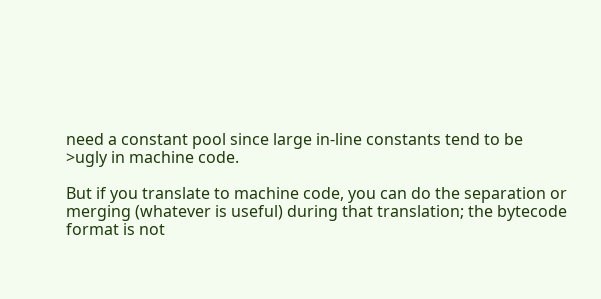need a constant pool since large in-line constants tend to be
>ugly in machine code.

But if you translate to machine code, you can do the separation or
merging (whatever is useful) during that translation; the bytecode
format is not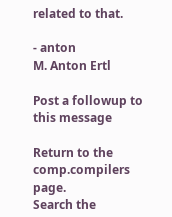related to that.

- anton
M. Anton Ertl

Post a followup to this message

Return to the comp.compilers page.
Search the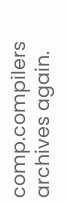comp.compilers archives again.